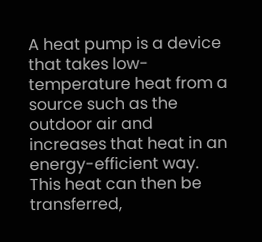A heat pump is a device that takes low-temperature heat from a source such as the outdoor air and increases that heat in an energy-efficient way. This heat can then be transferred,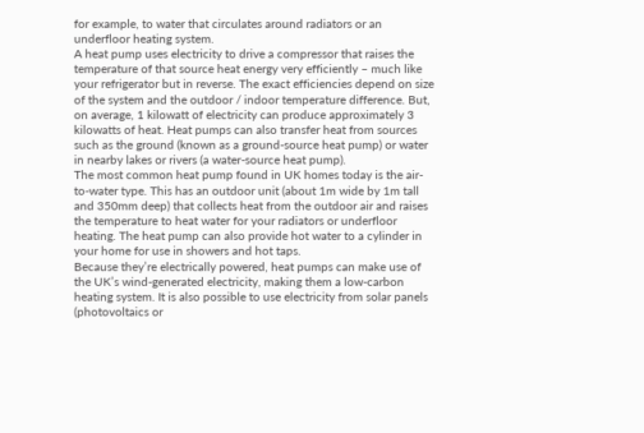for example, to water that circulates around radiators or an underfloor heating system.
A heat pump uses electricity to drive a compressor that raises the temperature of that source heat energy very efficiently – much like your refrigerator but in reverse. The exact efficiencies depend on size of the system and the outdoor / indoor temperature difference. But, on average, 1 kilowatt of electricity can produce approximately 3 kilowatts of heat. Heat pumps can also transfer heat from sources such as the ground (known as a ground-source heat pump) or water in nearby lakes or rivers (a water-source heat pump).
The most common heat pump found in UK homes today is the air-to-water type. This has an outdoor unit (about 1m wide by 1m tall and 350mm deep) that collects heat from the outdoor air and raises the temperature to heat water for your radiators or underfloor heating. The heat pump can also provide hot water to a cylinder in your home for use in showers and hot taps.
Because they’re electrically powered, heat pumps can make use of the UK’s wind-generated electricity, making them a low-carbon heating system. It is also possible to use electricity from solar panels (photovoltaics or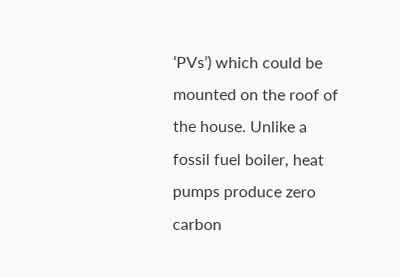‘PVs’) which could be mounted on the roof of the house. Unlike a fossil fuel boiler, heat pumps produce zero carbon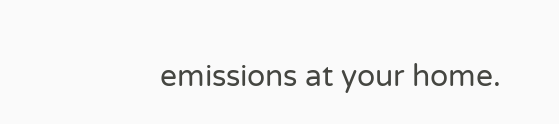emissions at your home.